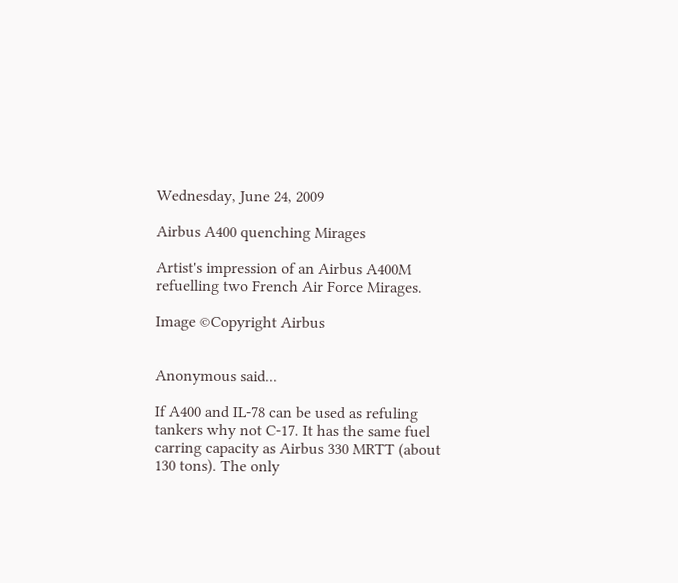Wednesday, June 24, 2009

Airbus A400 quenching Mirages

Artist's impression of an Airbus A400M refuelling two French Air Force Mirages.

Image ©Copyright Airbus


Anonymous said...

If A400 and IL-78 can be used as refuling tankers why not C-17. It has the same fuel carring capacity as Airbus 330 MRTT (about 130 tons). The only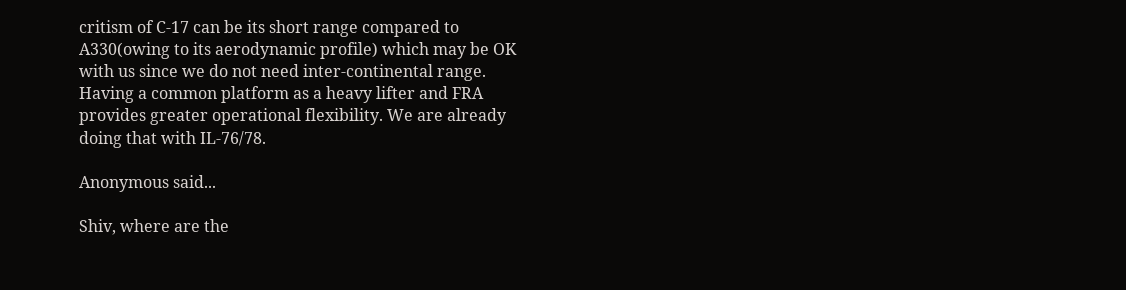critism of C-17 can be its short range compared to A330(owing to its aerodynamic profile) which may be OK with us since we do not need inter-continental range. Having a common platform as a heavy lifter and FRA provides greater operational flexibility. We are already doing that with IL-76/78.

Anonymous said...

Shiv, where are the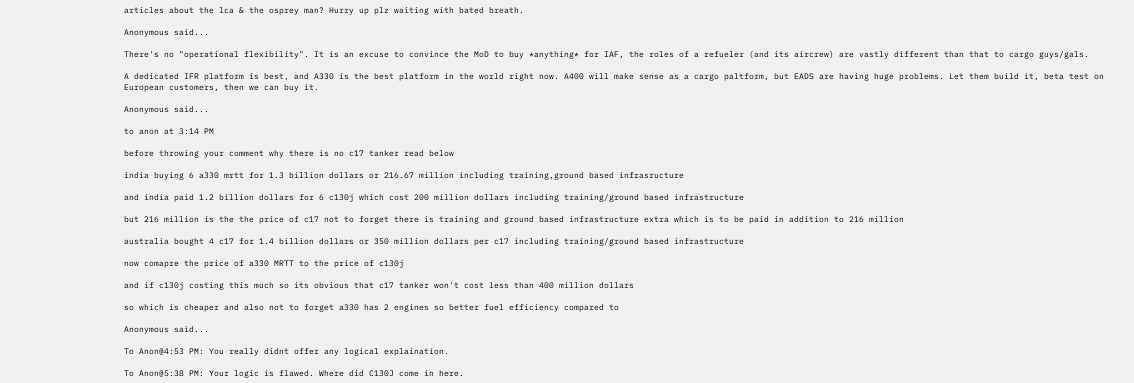articles about the lca & the osprey man? Hurry up plz waiting with bated breath.

Anonymous said...

There's no "operational flexibility". It is an excuse to convince the MoD to buy *anything* for IAF, the roles of a refueler (and its aircrew) are vastly different than that to cargo guys/gals.

A dedicated IFR platform is best, and A330 is the best platform in the world right now. A400 will make sense as a cargo paltform, but EADS are having huge problems. Let them build it, beta test on European customers, then we can buy it.

Anonymous said...

to anon at 3:14 PM

before throwing your comment why there is no c17 tanker read below

india buying 6 a330 mrtt for 1.3 billion dollars or 216.67 million including training,ground based infrasructure

and india paid 1.2 billion dollars for 6 c130j which cost 200 million dollars including training/ground based infrastructure

but 216 million is the the price of c17 not to forget there is training and ground based infrastructure extra which is to be paid in addition to 216 million

australia bought 4 c17 for 1.4 billion dollars or 350 million dollars per c17 including training/ground based infrastructure

now comapre the price of a330 MRTT to the price of c130j

and if c130j costing this much so its obvious that c17 tanker won't cost less than 400 million dollars

so which is cheaper and also not to forget a330 has 2 engines so better fuel efficiency compared to

Anonymous said...

To Anon@4:53 PM: You really didnt offer any logical explaination.

To Anon@5:38 PM: Your logic is flawed. Where did C130J come in here.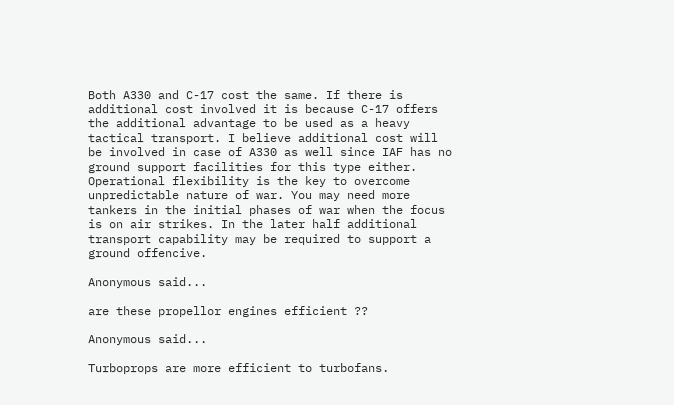Both A330 and C-17 cost the same. If there is additional cost involved it is because C-17 offers the additional advantage to be used as a heavy tactical transport. I believe additional cost will be involved in case of A330 as well since IAF has no ground support facilities for this type either. Operational flexibility is the key to overcome unpredictable nature of war. You may need more tankers in the initial phases of war when the focus is on air strikes. In the later half additional transport capability may be required to support a ground offencive.

Anonymous said...

are these propellor engines efficient ??

Anonymous said...

Turboprops are more efficient to turbofans.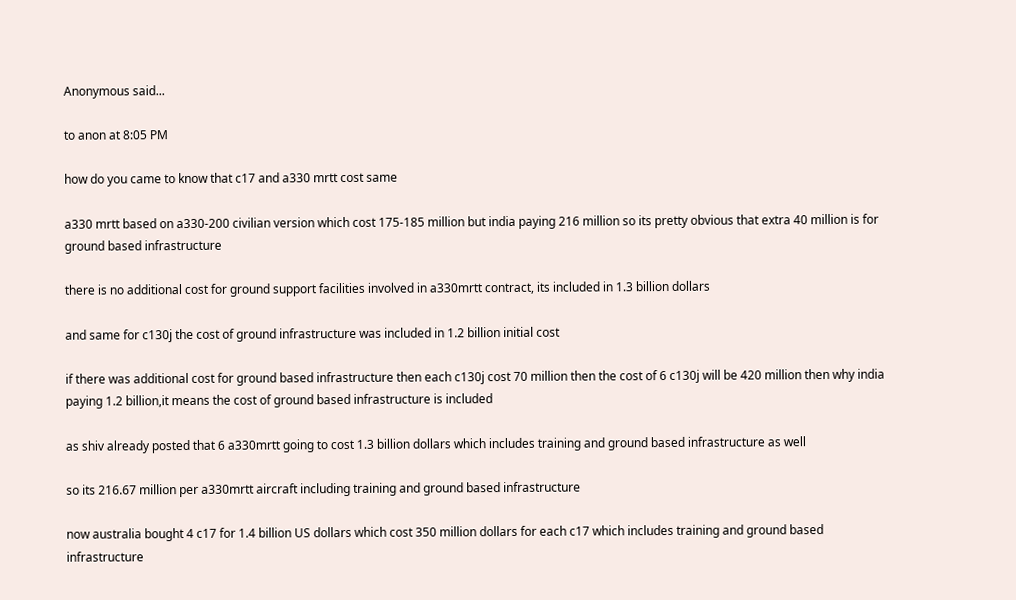Anonymous said...

to anon at 8:05 PM

how do you came to know that c17 and a330 mrtt cost same

a330 mrtt based on a330-200 civilian version which cost 175-185 million but india paying 216 million so its pretty obvious that extra 40 million is for ground based infrastructure

there is no additional cost for ground support facilities involved in a330mrtt contract, its included in 1.3 billion dollars

and same for c130j the cost of ground infrastructure was included in 1.2 billion initial cost

if there was additional cost for ground based infrastructure then each c130j cost 70 million then the cost of 6 c130j will be 420 million then why india paying 1.2 billion,it means the cost of ground based infrastructure is included

as shiv already posted that 6 a330mrtt going to cost 1.3 billion dollars which includes training and ground based infrastructure as well

so its 216.67 million per a330mrtt aircraft including training and ground based infrastructure

now australia bought 4 c17 for 1.4 billion US dollars which cost 350 million dollars for each c17 which includes training and ground based infrastructure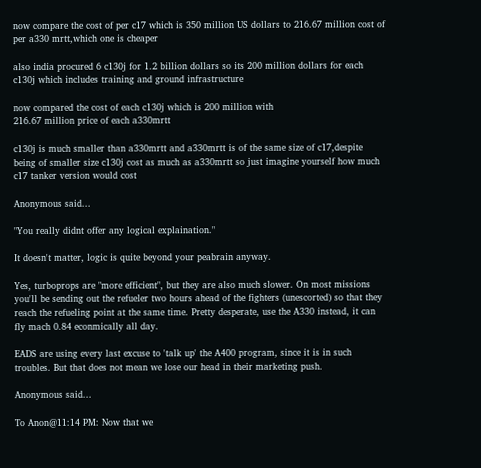now compare the cost of per c17 which is 350 million US dollars to 216.67 million cost of per a330 mrtt,which one is cheaper

also india procured 6 c130j for 1.2 billion dollars so its 200 million dollars for each c130j which includes training and ground infrastructure

now compared the cost of each c130j which is 200 million with
216.67 million price of each a330mrtt

c130j is much smaller than a330mrtt and a330mrtt is of the same size of c17,despite being of smaller size c130j cost as much as a330mrtt so just imagine yourself how much c17 tanker version would cost

Anonymous said...

"You really didnt offer any logical explaination."

It doesn't matter, logic is quite beyond your peabrain anyway.

Yes, turboprops are "more efficient", but they are also much slower. On most missions you'll be sending out the refueler two hours ahead of the fighters (unescorted) so that they reach the refueling point at the same time. Pretty desperate, use the A330 instead, it can fly mach 0.84 econmically all day.

EADS are using every last excuse to 'talk up' the A400 program, since it is in such troubles. But that does not mean we lose our head in their marketing push.

Anonymous said...

To Anon@11:14 PM: Now that we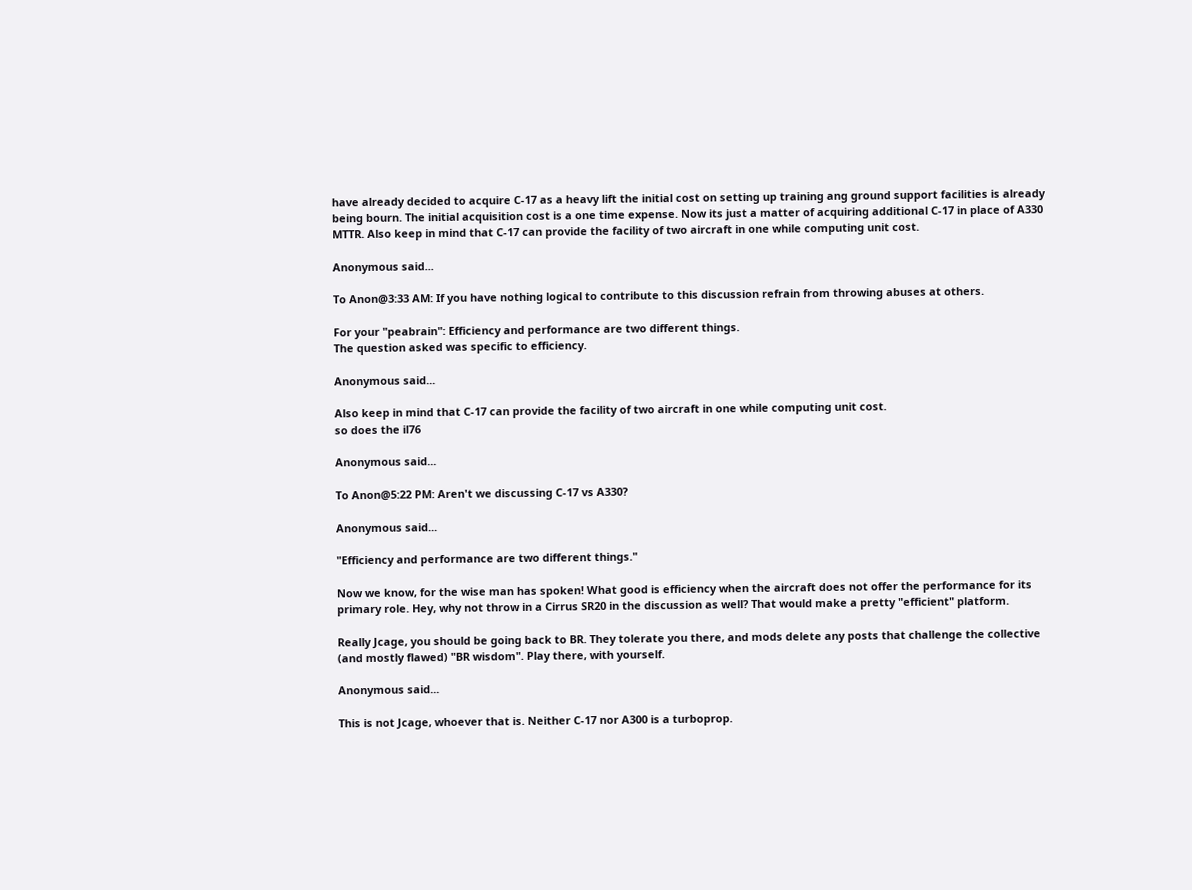have already decided to acquire C-17 as a heavy lift the initial cost on setting up training ang ground support facilities is already being bourn. The initial acquisition cost is a one time expense. Now its just a matter of acquiring additional C-17 in place of A330 MTTR. Also keep in mind that C-17 can provide the facility of two aircraft in one while computing unit cost.

Anonymous said...

To Anon@3:33 AM: If you have nothing logical to contribute to this discussion refrain from throwing abuses at others.

For your "peabrain": Efficiency and performance are two different things.
The question asked was specific to efficiency.

Anonymous said...

Also keep in mind that C-17 can provide the facility of two aircraft in one while computing unit cost.
so does the il76

Anonymous said...

To Anon@5:22 PM: Aren't we discussing C-17 vs A330?

Anonymous said...

"Efficiency and performance are two different things."

Now we know, for the wise man has spoken! What good is efficiency when the aircraft does not offer the performance for its primary role. Hey, why not throw in a Cirrus SR20 in the discussion as well? That would make a pretty "efficient" platform.

Really Jcage, you should be going back to BR. They tolerate you there, and mods delete any posts that challenge the collective (and mostly flawed) "BR wisdom". Play there, with yourself.

Anonymous said...

This is not Jcage, whoever that is. Neither C-17 nor A300 is a turboprop.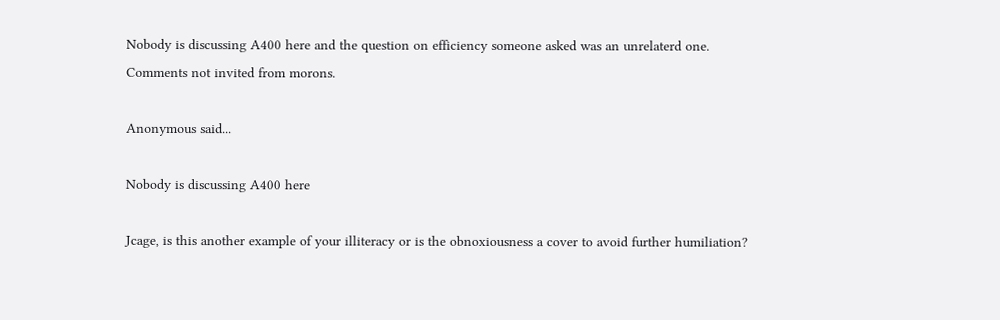Nobody is discussing A400 here and the question on efficiency someone asked was an unrelaterd one.
Comments not invited from morons.

Anonymous said...

Nobody is discussing A400 here

Jcage, is this another example of your illiteracy or is the obnoxiousness a cover to avoid further humiliation?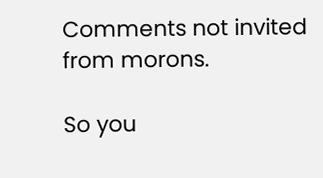Comments not invited from morons.

So you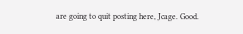are going to quit posting here, Jcage. Good.